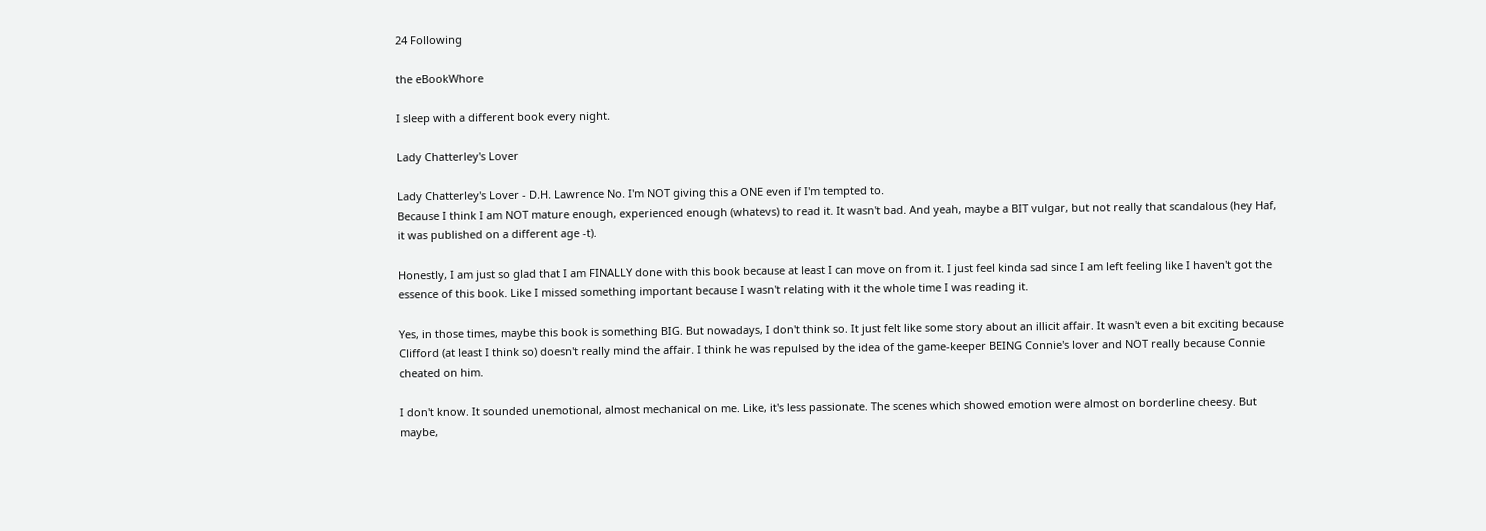24 Following

the eBookWhore

I sleep with a different book every night.

Lady Chatterley's Lover

Lady Chatterley's Lover - D.H. Lawrence No. I'm NOT giving this a ONE even if I'm tempted to.
Because I think I am NOT mature enough, experienced enough (whatevs) to read it. It wasn't bad. And yeah, maybe a BIT vulgar, but not really that scandalous (hey Haf, it was published on a different age -t).

Honestly, I am just so glad that I am FINALLY done with this book because at least I can move on from it. I just feel kinda sad since I am left feeling like I haven't got the essence of this book. Like I missed something important because I wasn't relating with it the whole time I was reading it.

Yes, in those times, maybe this book is something BIG. But nowadays, I don't think so. It just felt like some story about an illicit affair. It wasn't even a bit exciting because Clifford (at least I think so) doesn't really mind the affair. I think he was repulsed by the idea of the game-keeper BEING Connie's lover and NOT really because Connie cheated on him.

I don't know. It sounded unemotional, almost mechanical on me. Like, it's less passionate. The scenes which showed emotion were almost on borderline cheesy. But maybe,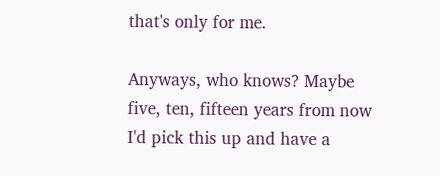that's only for me.

Anyways, who knows? Maybe five, ten, fifteen years from now I'd pick this up and have a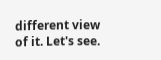different view of it. Let's see.